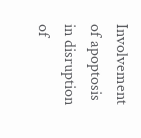Involvement of apoptosis in disruption of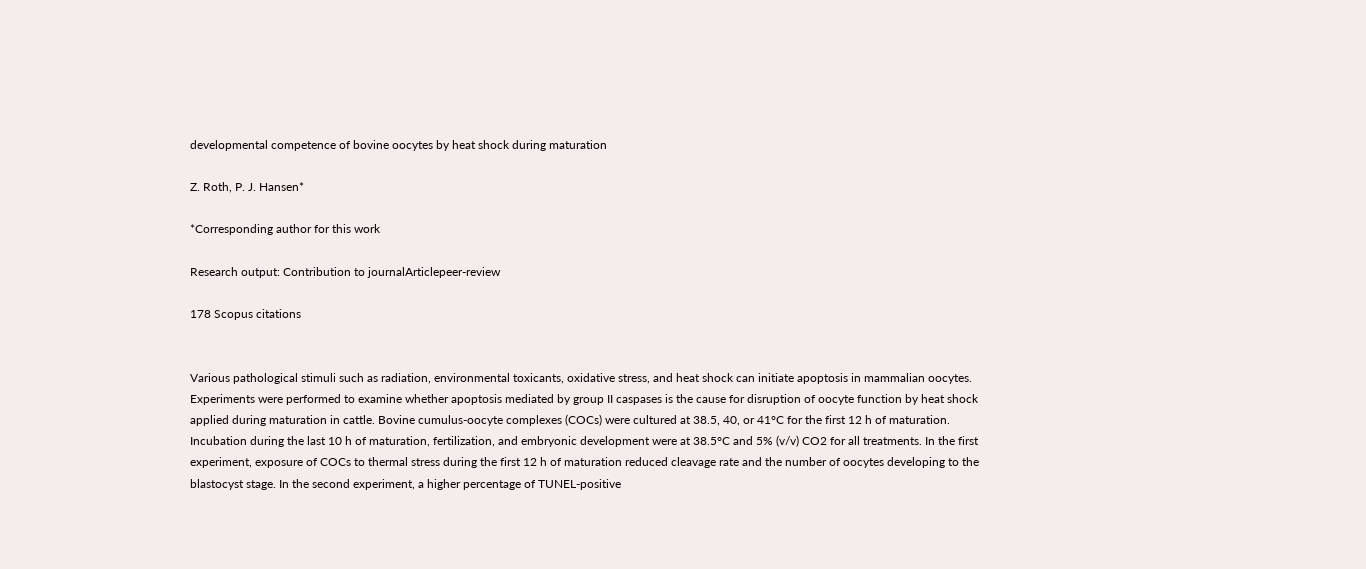developmental competence of bovine oocytes by heat shock during maturation

Z. Roth, P. J. Hansen*

*Corresponding author for this work

Research output: Contribution to journalArticlepeer-review

178 Scopus citations


Various pathological stimuli such as radiation, environmental toxicants, oxidative stress, and heat shock can initiate apoptosis in mammalian oocytes. Experiments were performed to examine whether apoptosis mediated by group II caspases is the cause for disruption of oocyte function by heat shock applied during maturation in cattle. Bovine cumulus-oocyte complexes (COCs) were cultured at 38.5, 40, or 41°C for the first 12 h of maturation. Incubation during the last 10 h of maturation, fertilization, and embryonic development were at 38.5°C and 5% (v/v) CO2 for all treatments. In the first experiment, exposure of COCs to thermal stress during the first 12 h of maturation reduced cleavage rate and the number of oocytes developing to the blastocyst stage. In the second experiment, a higher percentage of TUNEL-positive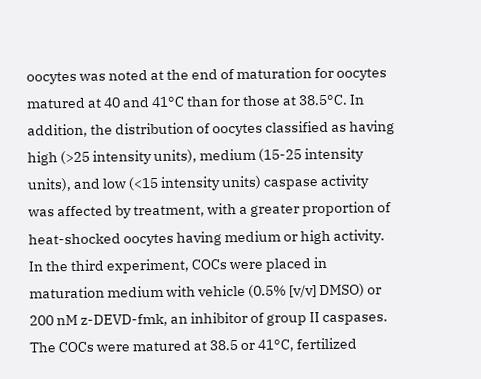oocytes was noted at the end of maturation for oocytes matured at 40 and 41°C than for those at 38.5°C. In addition, the distribution of oocytes classified as having high (>25 intensity units), medium (15-25 intensity units), and low (<15 intensity units) caspase activity was affected by treatment, with a greater proportion of heat-shocked oocytes having medium or high activity. In the third experiment, COCs were placed in maturation medium with vehicle (0.5% [v/v] DMSO) or 200 nM z-DEVD-fmk, an inhibitor of group II caspases. The COCs were matured at 38.5 or 41°C, fertilized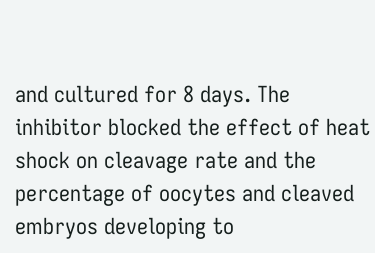and cultured for 8 days. The inhibitor blocked the effect of heat shock on cleavage rate and the percentage of oocytes and cleaved embryos developing to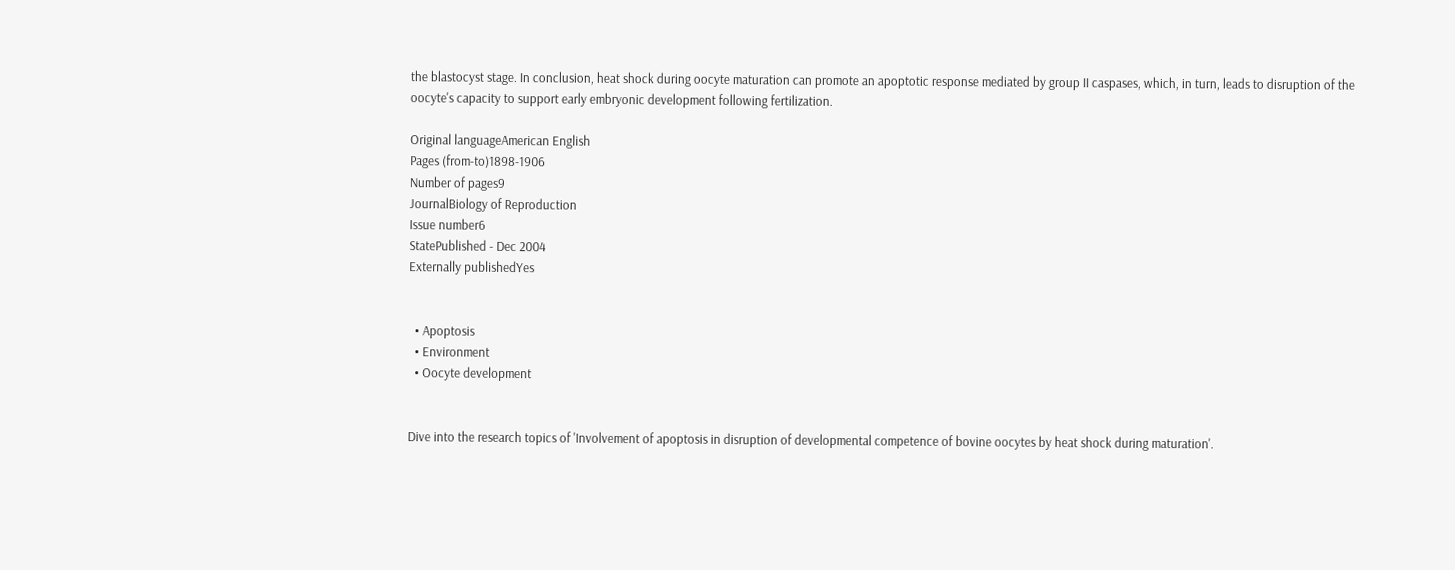the blastocyst stage. In conclusion, heat shock during oocyte maturation can promote an apoptotic response mediated by group II caspases, which, in turn, leads to disruption of the oocyte's capacity to support early embryonic development following fertilization.

Original languageAmerican English
Pages (from-to)1898-1906
Number of pages9
JournalBiology of Reproduction
Issue number6
StatePublished - Dec 2004
Externally publishedYes


  • Apoptosis
  • Environment
  • Oocyte development


Dive into the research topics of 'Involvement of apoptosis in disruption of developmental competence of bovine oocytes by heat shock during maturation'.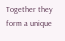Together they form a unique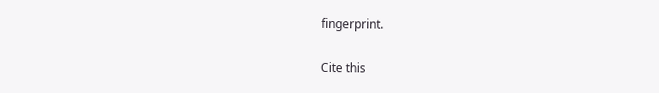fingerprint.

Cite this